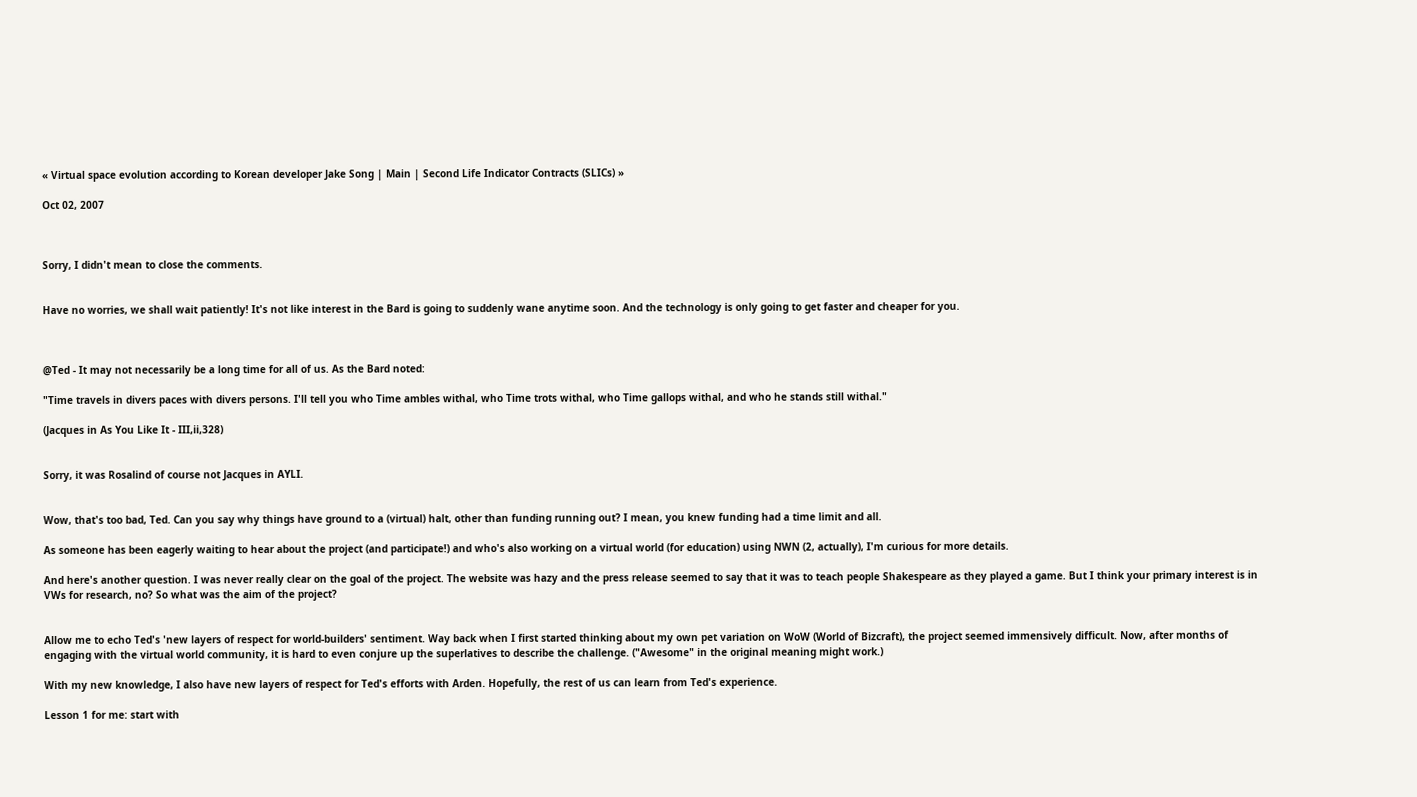« Virtual space evolution according to Korean developer Jake Song | Main | Second Life Indicator Contracts (SLICs) »

Oct 02, 2007



Sorry, I didn't mean to close the comments.


Have no worries, we shall wait patiently! It's not like interest in the Bard is going to suddenly wane anytime soon. And the technology is only going to get faster and cheaper for you.



@Ted - It may not necessarily be a long time for all of us. As the Bard noted:

"Time travels in divers paces with divers persons. I'll tell you who Time ambles withal, who Time trots withal, who Time gallops withal, and who he stands still withal."

(Jacques in As You Like It - III,ii,328)


Sorry, it was Rosalind of course not Jacques in AYLI.


Wow, that's too bad, Ted. Can you say why things have ground to a (virtual) halt, other than funding running out? I mean, you knew funding had a time limit and all.

As someone has been eagerly waiting to hear about the project (and participate!) and who's also working on a virtual world (for education) using NWN (2, actually), I'm curious for more details.

And here's another question. I was never really clear on the goal of the project. The website was hazy and the press release seemed to say that it was to teach people Shakespeare as they played a game. But I think your primary interest is in VWs for research, no? So what was the aim of the project?


Allow me to echo Ted's 'new layers of respect for world-builders' sentiment. Way back when I first started thinking about my own pet variation on WoW (World of Bizcraft), the project seemed immensively difficult. Now, after months of engaging with the virtual world community, it is hard to even conjure up the superlatives to describe the challenge. ("Awesome" in the original meaning might work.)

With my new knowledge, I also have new layers of respect for Ted's efforts with Arden. Hopefully, the rest of us can learn from Ted's experience.

Lesson 1 for me: start with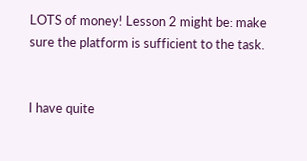LOTS of money! Lesson 2 might be: make sure the platform is sufficient to the task.


I have quite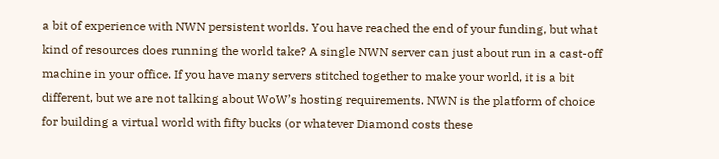a bit of experience with NWN persistent worlds. You have reached the end of your funding, but what kind of resources does running the world take? A single NWN server can just about run in a cast-off machine in your office. If you have many servers stitched together to make your world, it is a bit different, but we are not talking about WoW’s hosting requirements. NWN is the platform of choice for building a virtual world with fifty bucks (or whatever Diamond costs these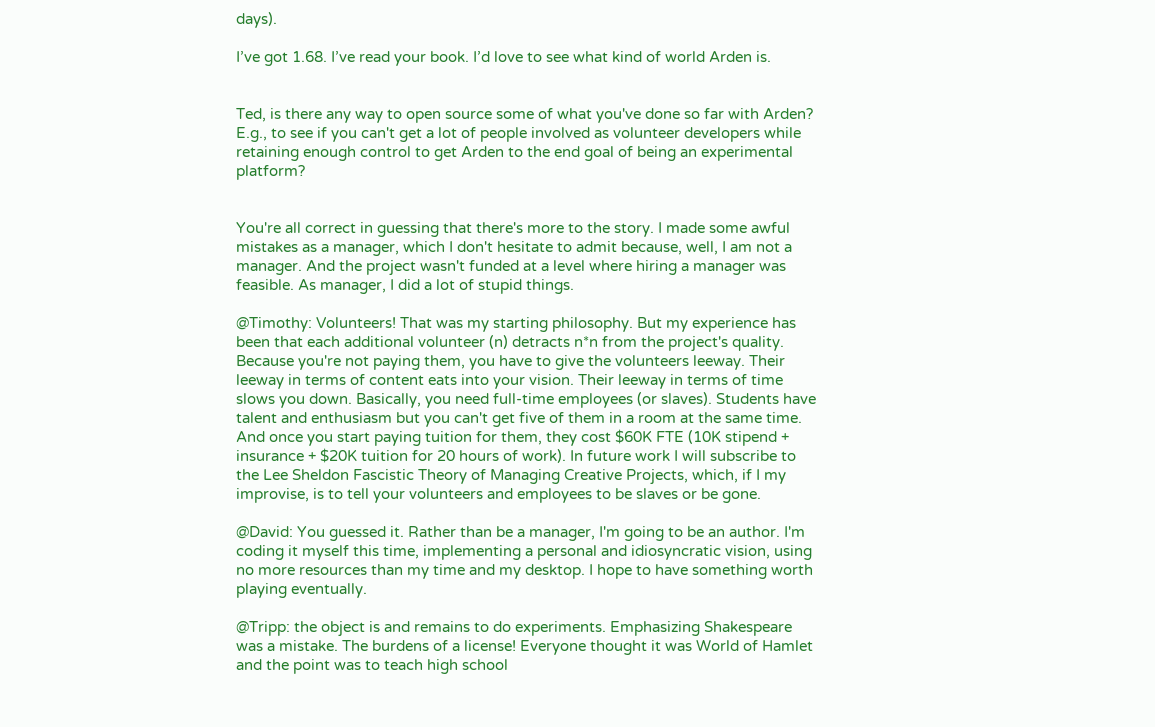days).

I’ve got 1.68. I’ve read your book. I’d love to see what kind of world Arden is.


Ted, is there any way to open source some of what you've done so far with Arden? E.g., to see if you can't get a lot of people involved as volunteer developers while retaining enough control to get Arden to the end goal of being an experimental platform?


You're all correct in guessing that there's more to the story. I made some awful mistakes as a manager, which I don't hesitate to admit because, well, I am not a manager. And the project wasn't funded at a level where hiring a manager was feasible. As manager, I did a lot of stupid things.

@Timothy: Volunteers! That was my starting philosophy. But my experience has been that each additional volunteer (n) detracts n*n from the project's quality. Because you're not paying them, you have to give the volunteers leeway. Their leeway in terms of content eats into your vision. Their leeway in terms of time slows you down. Basically, you need full-time employees (or slaves). Students have talent and enthusiasm but you can't get five of them in a room at the same time. And once you start paying tuition for them, they cost $60K FTE (10K stipend + insurance + $20K tuition for 20 hours of work). In future work I will subscribe to the Lee Sheldon Fascistic Theory of Managing Creative Projects, which, if I my improvise, is to tell your volunteers and employees to be slaves or be gone.

@David: You guessed it. Rather than be a manager, I'm going to be an author. I'm coding it myself this time, implementing a personal and idiosyncratic vision, using no more resources than my time and my desktop. I hope to have something worth playing eventually.

@Tripp: the object is and remains to do experiments. Emphasizing Shakespeare was a mistake. The burdens of a license! Everyone thought it was World of Hamlet and the point was to teach high school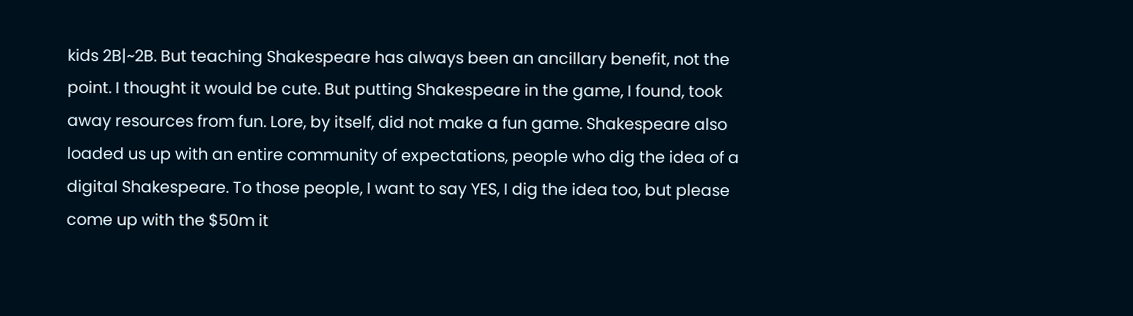kids 2B|~2B. But teaching Shakespeare has always been an ancillary benefit, not the point. I thought it would be cute. But putting Shakespeare in the game, I found, took away resources from fun. Lore, by itself, did not make a fun game. Shakespeare also loaded us up with an entire community of expectations, people who dig the idea of a digital Shakespeare. To those people, I want to say YES, I dig the idea too, but please come up with the $50m it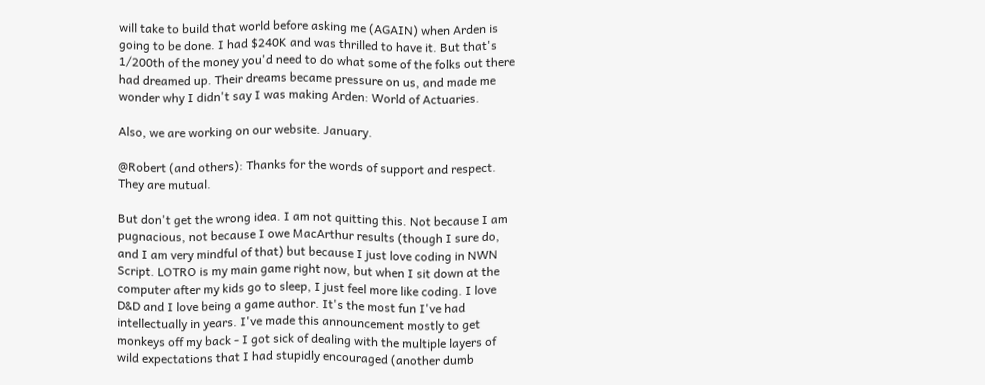will take to build that world before asking me (AGAIN) when Arden is going to be done. I had $240K and was thrilled to have it. But that's 1/200th of the money you'd need to do what some of the folks out there had dreamed up. Their dreams became pressure on us, and made me wonder why I didn't say I was making Arden: World of Actuaries.

Also, we are working on our website. January.

@Robert (and others): Thanks for the words of support and respect. They are mutual.

But don't get the wrong idea. I am not quitting this. Not because I am pugnacious, not because I owe MacArthur results (though I sure do, and I am very mindful of that) but because I just love coding in NWN Script. LOTRO is my main game right now, but when I sit down at the computer after my kids go to sleep, I just feel more like coding. I love D&D and I love being a game author. It's the most fun I've had intellectually in years. I've made this announcement mostly to get monkeys off my back - I got sick of dealing with the multiple layers of wild expectations that I had stupidly encouraged (another dumb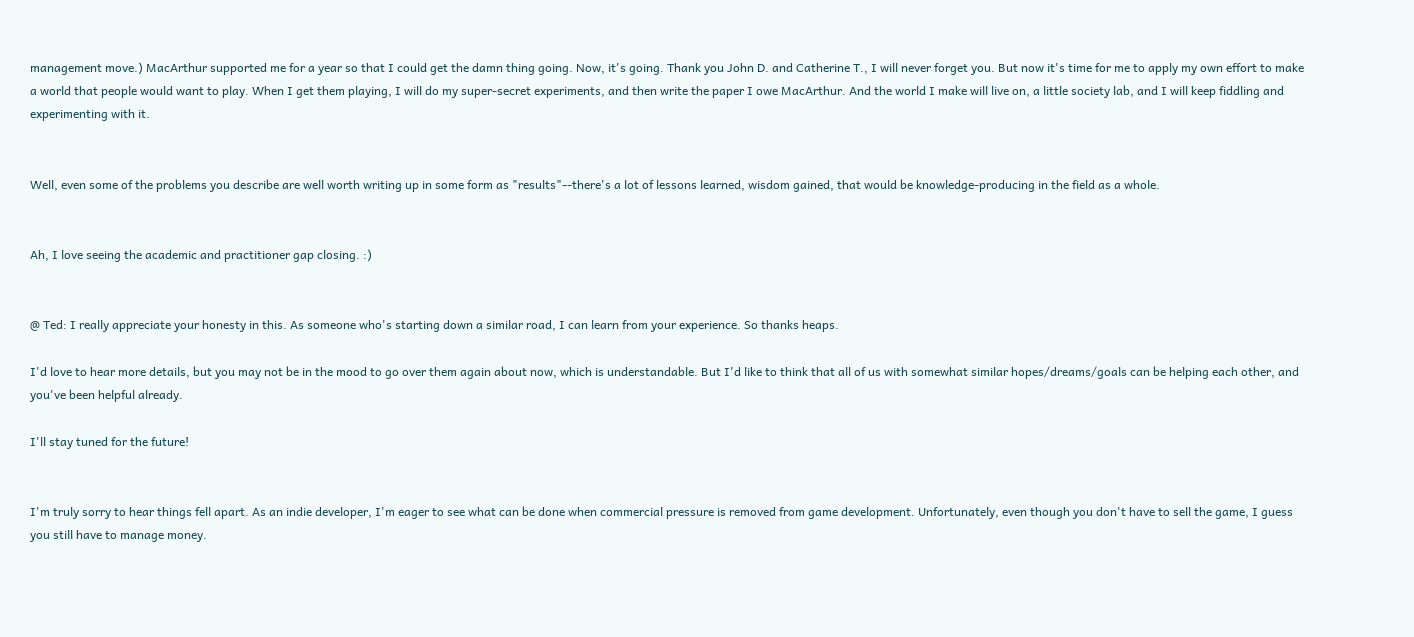management move.) MacArthur supported me for a year so that I could get the damn thing going. Now, it's going. Thank you John D. and Catherine T., I will never forget you. But now it's time for me to apply my own effort to make a world that people would want to play. When I get them playing, I will do my super-secret experiments, and then write the paper I owe MacArthur. And the world I make will live on, a little society lab, and I will keep fiddling and experimenting with it.


Well, even some of the problems you describe are well worth writing up in some form as "results"--there's a lot of lessons learned, wisdom gained, that would be knowledge-producing in the field as a whole.


Ah, I love seeing the academic and practitioner gap closing. :)


@ Ted: I really appreciate your honesty in this. As someone who's starting down a similar road, I can learn from your experience. So thanks heaps.

I'd love to hear more details, but you may not be in the mood to go over them again about now, which is understandable. But I'd like to think that all of us with somewhat similar hopes/dreams/goals can be helping each other, and you've been helpful already.

I'll stay tuned for the future!


I'm truly sorry to hear things fell apart. As an indie developer, I'm eager to see what can be done when commercial pressure is removed from game development. Unfortunately, even though you don't have to sell the game, I guess you still have to manage money.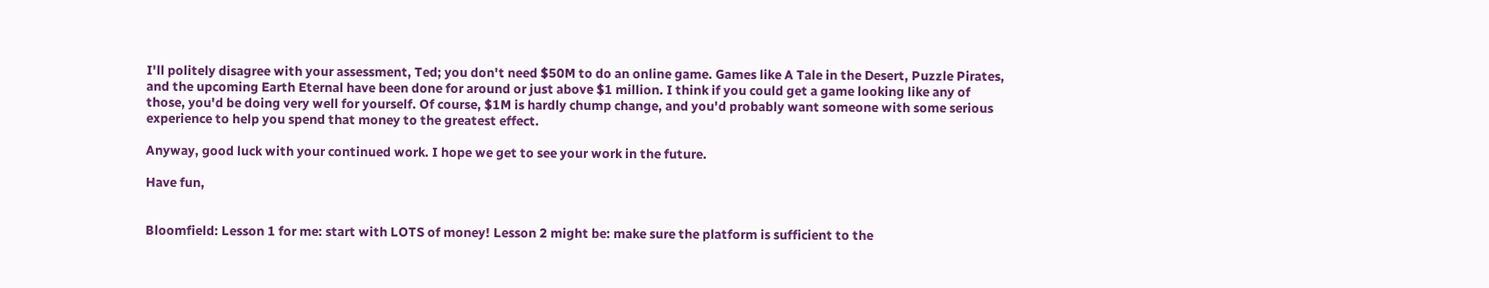I'll politely disagree with your assessment, Ted; you don't need $50M to do an online game. Games like A Tale in the Desert, Puzzle Pirates, and the upcoming Earth Eternal have been done for around or just above $1 million. I think if you could get a game looking like any of those, you'd be doing very well for yourself. Of course, $1M is hardly chump change, and you'd probably want someone with some serious experience to help you spend that money to the greatest effect.

Anyway, good luck with your continued work. I hope we get to see your work in the future.

Have fun,


Bloomfield: Lesson 1 for me: start with LOTS of money! Lesson 2 might be: make sure the platform is sufficient to the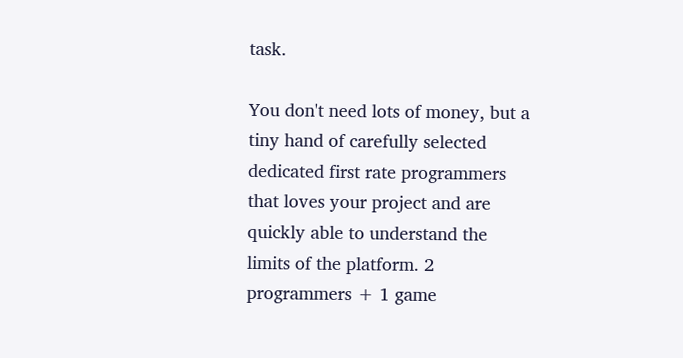task.

You don't need lots of money, but a tiny hand of carefully selected dedicated first rate programmers that loves your project and are quickly able to understand the limits of the platform. 2 programmers + 1 game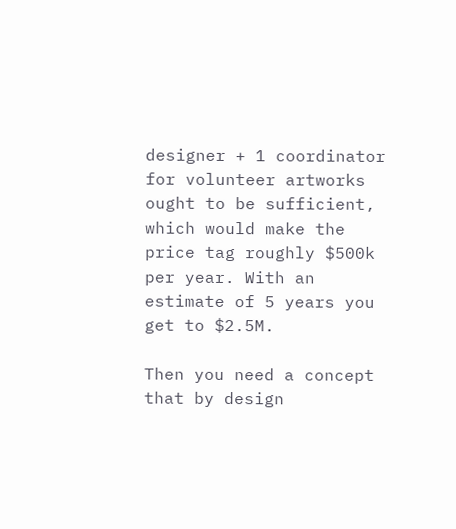designer + 1 coordinator for volunteer artworks ought to be sufficient, which would make the price tag roughly $500k per year. With an estimate of 5 years you get to $2.5M.

Then you need a concept that by design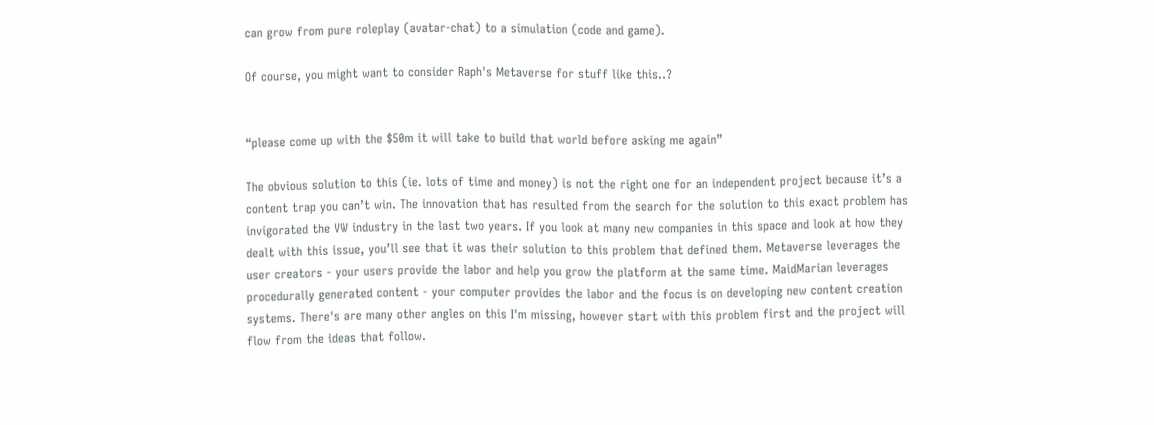can grow from pure roleplay (avatar-chat) to a simulation (code and game).

Of course, you might want to consider Raph's Metaverse for stuff like this..?


“please come up with the $50m it will take to build that world before asking me again”

The obvious solution to this (ie. lots of time and money) is not the right one for an independent project because it’s a content trap you can’t win. The innovation that has resulted from the search for the solution to this exact problem has invigorated the VW industry in the last two years. If you look at many new companies in this space and look at how they dealt with this issue, you’ll see that it was their solution to this problem that defined them. Metaverse leverages the user creators - your users provide the labor and help you grow the platform at the same time. MaidMarian leverages procedurally generated content - your computer provides the labor and the focus is on developing new content creation systems. There's are many other angles on this I'm missing, however start with this problem first and the project will flow from the ideas that follow.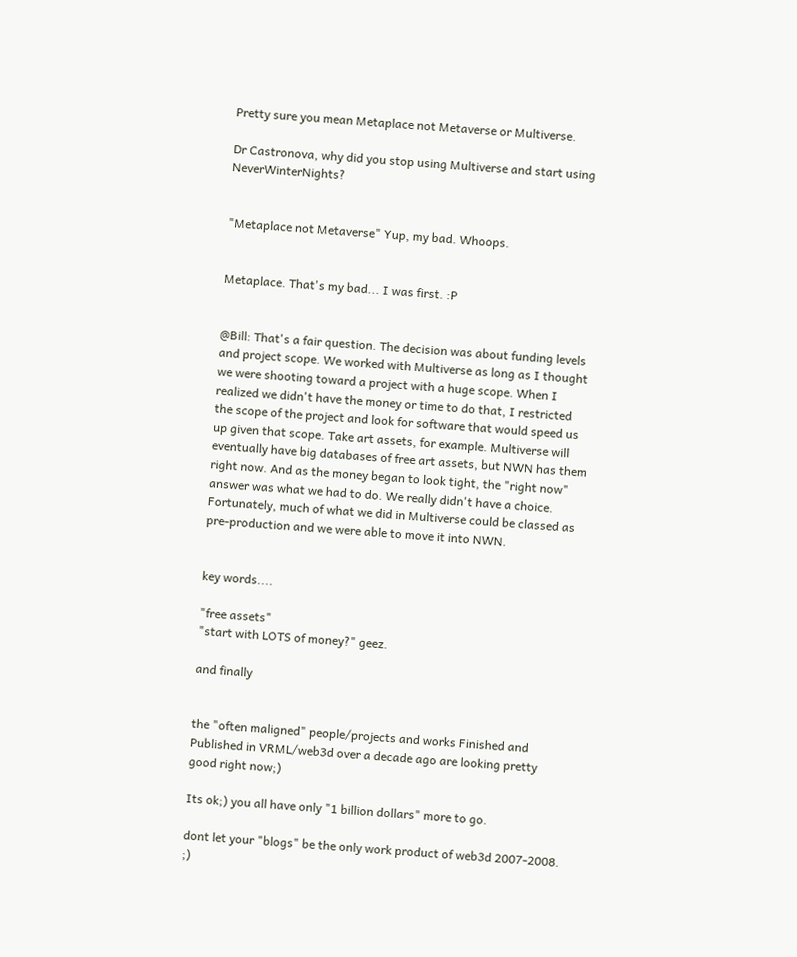Pretty sure you mean Metaplace not Metaverse or Multiverse.

Dr Castronova, why did you stop using Multiverse and start using NeverWinterNights?


"Metaplace not Metaverse" Yup, my bad. Whoops.


Metaplace. That's my bad... I was first. :P


@Bill: That's a fair question. The decision was about funding levels and project scope. We worked with Multiverse as long as I thought we were shooting toward a project with a huge scope. When I realized we didn't have the money or time to do that, I restricted the scope of the project and look for software that would speed us up given that scope. Take art assets, for example. Multiverse will eventually have big databases of free art assets, but NWN has them right now. And as the money began to look tight, the "right now" answer was what we had to do. We really didn't have a choice. Fortunately, much of what we did in Multiverse could be classed as pre-production and we were able to move it into NWN.


key words....

"free assets"
"start with LOTS of money?" geez.

and finally


the "often maligned" people/projects and works Finished and Published in VRML/web3d over a decade ago are looking pretty good right now;)

Its ok;) you all have only "1 billion dollars" more to go.

dont let your "blogs" be the only work product of web3d 2007-2008. ;)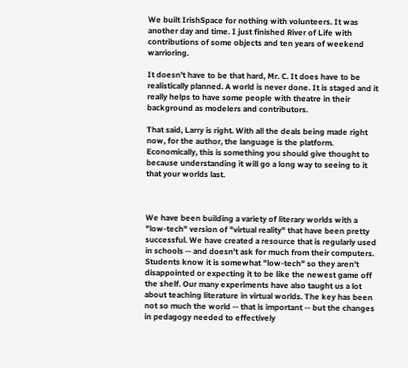We built IrishSpace for nothing with volunteers. It was another day and time. I just finished River of Life with contributions of some objects and ten years of weekend warrioring.

It doesn't have to be that hard, Mr. C. It does have to be realistically planned. A world is never done. It is staged and it really helps to have some people with theatre in their background as modelers and contributors.

That said, Larry is right. With all the deals being made right now, for the author, the language is the platform. Economically, this is something you should give thought to because understanding it will go a long way to seeing to it that your worlds last.



We have been building a variety of literary worlds with a "low-tech" version of "virtual reality" that have been pretty successful. We have created a resource that is regularly used in schools -- and doesn't ask for much from their computers. Students know it is somewhat "low-tech" so they aren't disappointed or expecting it to be like the newest game off the shelf. Our many experiments have also taught us a lot about teaching literature in virtual worlds. The key has been not so much the world -- that is important -- but the changes in pedagogy needed to effectively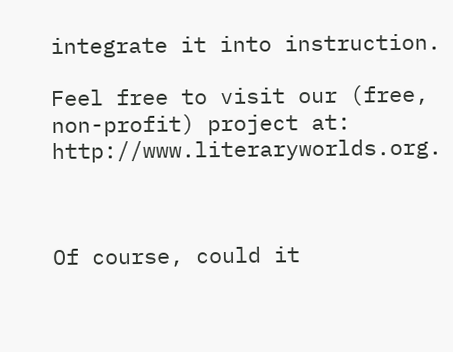integrate it into instruction.

Feel free to visit our (free, non-profit) project at: http://www.literaryworlds.org.



Of course, could it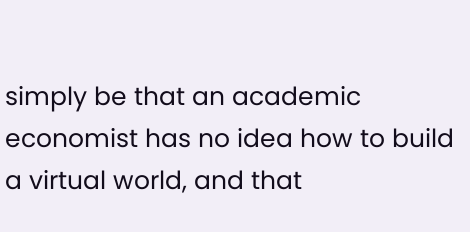simply be that an academic economist has no idea how to build a virtual world, and that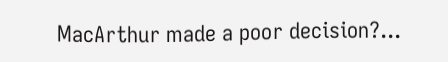MacArthur made a poor decision?...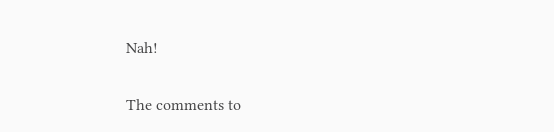Nah!

The comments to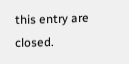this entry are closed.